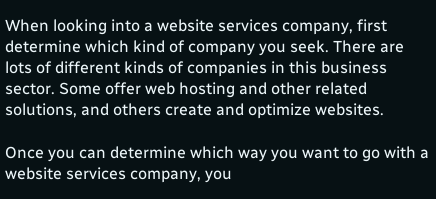When looking into a website services company, first determine which kind of company you seek. There are lots of different kinds of companies in this business sector. Some offer web hosting and other related solutions, and others create and optimize websites.

Once you can determine which way you want to go with a website services company, you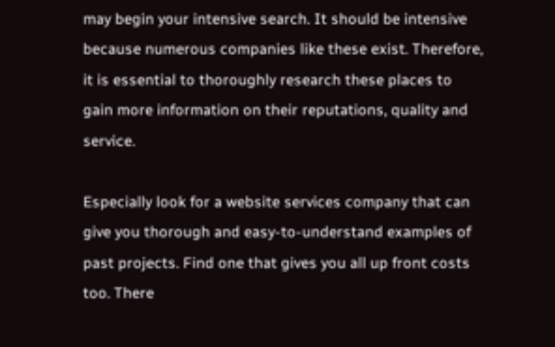may begin your intensive search. It should be intensive because numerous companies like these exist. Therefore, it is essential to thoroughly research these places to gain more information on their reputations, quality and service.

Especially look for a website services company that can give you thorough and easy-to-understand examples of past projects. Find one that gives you all up front costs too. There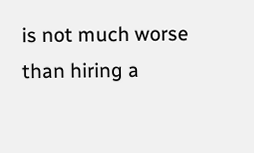is not much worse than hiring a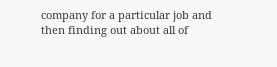company for a particular job and then finding out about all of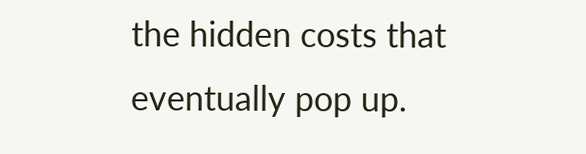the hidden costs that eventually pop up.